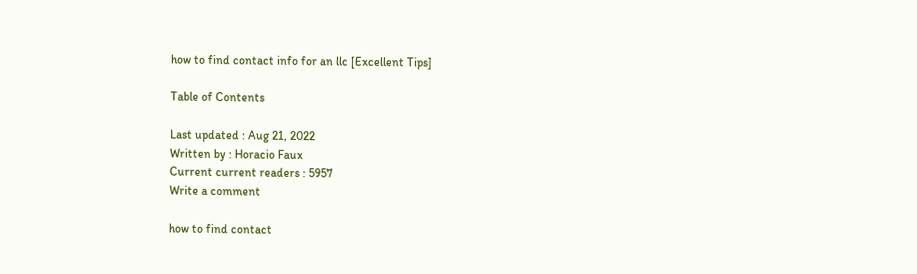how to find contact info for an llc [Excellent Tips]

Table of Contents

Last updated : Aug 21, 2022
Written by : Horacio Faux
Current current readers : 5957
Write a comment

how to find contact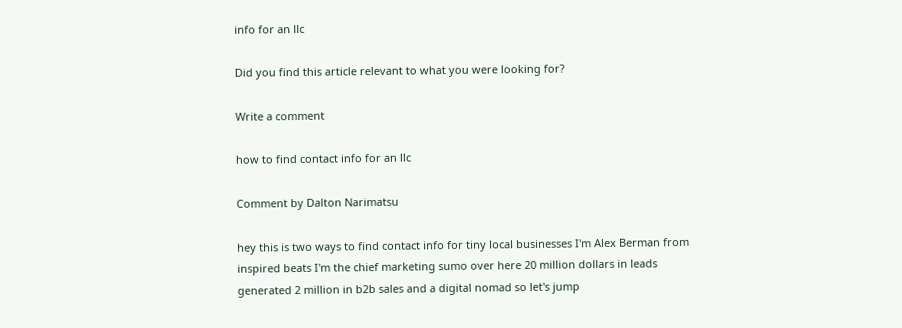info for an llc

Did you find this article relevant to what you were looking for?

Write a comment

how to find contact info for an llc

Comment by Dalton Narimatsu

hey this is two ways to find contact info for tiny local businesses I'm Alex Berman from inspired beats I'm the chief marketing sumo over here 20 million dollars in leads generated 2 million in b2b sales and a digital nomad so let's jump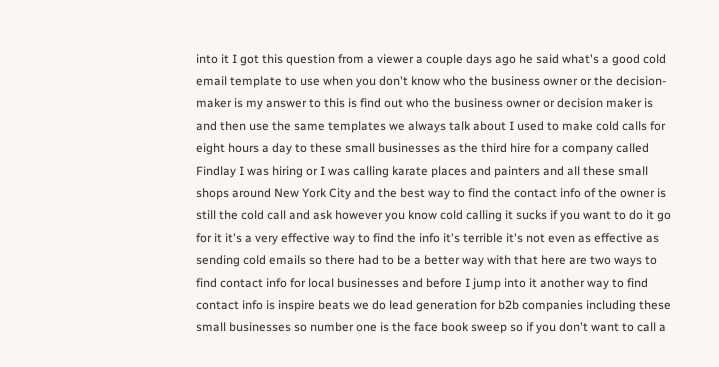into it I got this question from a viewer a couple days ago he said what's a good cold email template to use when you don't know who the business owner or the decision-maker is my answer to this is find out who the business owner or decision maker is and then use the same templates we always talk about I used to make cold calls for eight hours a day to these small businesses as the third hire for a company called Findlay I was hiring or I was calling karate places and painters and all these small shops around New York City and the best way to find the contact info of the owner is still the cold call and ask however you know cold calling it sucks if you want to do it go for it it's a very effective way to find the info it's terrible it's not even as effective as sending cold emails so there had to be a better way with that here are two ways to find contact info for local businesses and before I jump into it another way to find contact info is inspire beats we do lead generation for b2b companies including these small businesses so number one is the face book sweep so if you don't want to call a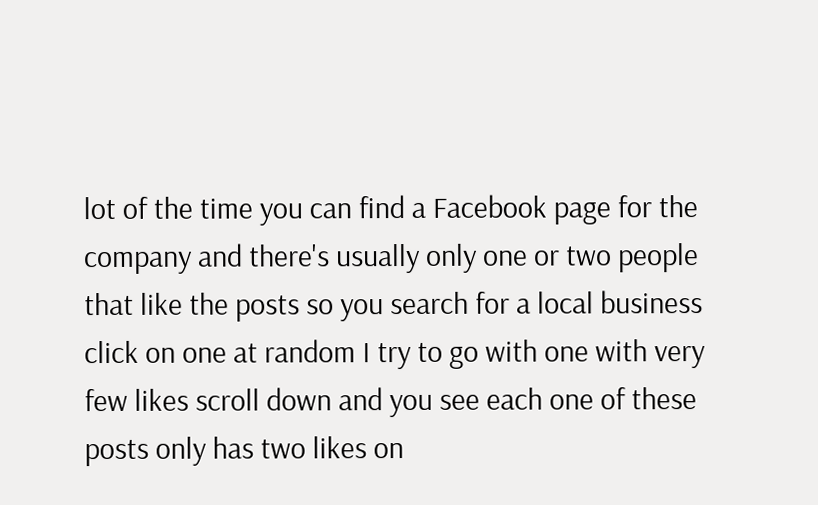lot of the time you can find a Facebook page for the company and there's usually only one or two people that like the posts so you search for a local business click on one at random I try to go with one with very few likes scroll down and you see each one of these posts only has two likes on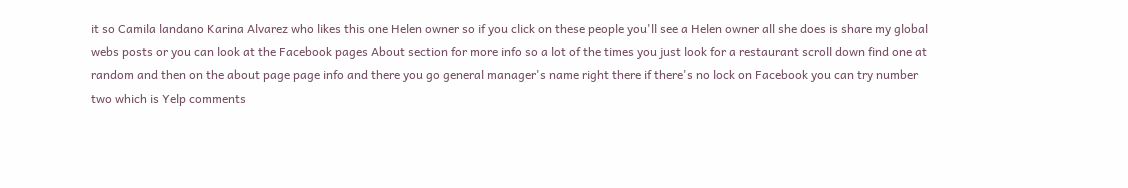it so Camila landano Karina Alvarez who likes this one Helen owner so if you click on these people you'll see a Helen owner all she does is share my global webs posts or you can look at the Facebook pages About section for more info so a lot of the times you just look for a restaurant scroll down find one at random and then on the about page page info and there you go general manager's name right there if there's no lock on Facebook you can try number two which is Yelp comments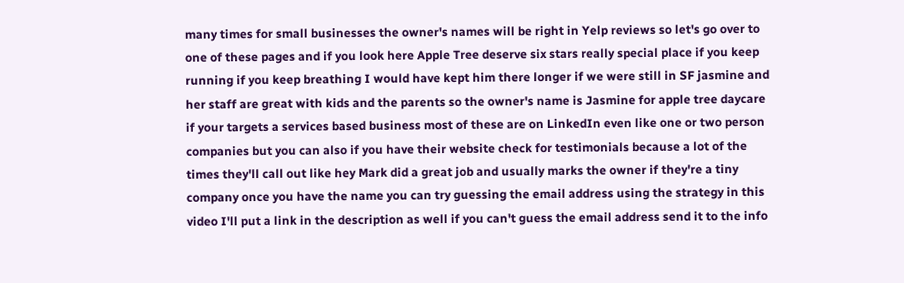many times for small businesses the owner's names will be right in Yelp reviews so let's go over to one of these pages and if you look here Apple Tree deserve six stars really special place if you keep running if you keep breathing I would have kept him there longer if we were still in SF jasmine and her staff are great with kids and the parents so the owner's name is Jasmine for apple tree daycare if your targets a services based business most of these are on LinkedIn even like one or two person companies but you can also if you have their website check for testimonials because a lot of the times they'll call out like hey Mark did a great job and usually marks the owner if they're a tiny company once you have the name you can try guessing the email address using the strategy in this video I'll put a link in the description as well if you can't guess the email address send it to the info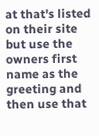at that's listed on their site but use the owners first name as the greeting and then use that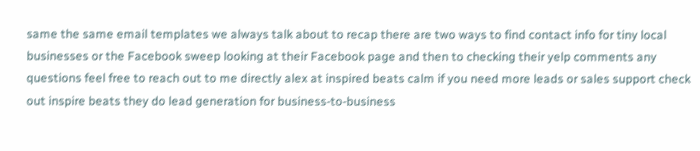same the same email templates we always talk about to recap there are two ways to find contact info for tiny local businesses or the Facebook sweep looking at their Facebook page and then to checking their yelp comments any questions feel free to reach out to me directly alex at inspired beats calm if you need more leads or sales support check out inspire beats they do lead generation for business-to-business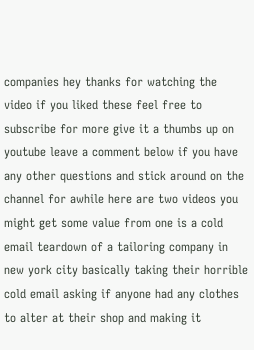companies hey thanks for watching the video if you liked these feel free to subscribe for more give it a thumbs up on youtube leave a comment below if you have any other questions and stick around on the channel for awhile here are two videos you might get some value from one is a cold email teardown of a tailoring company in new york city basically taking their horrible cold email asking if anyone had any clothes to alter at their shop and making it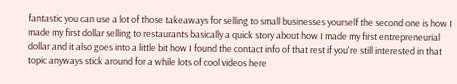fantastic you can use a lot of those takeaways for selling to small businesses yourself the second one is how I made my first dollar selling to restaurants basically a quick story about how I made my first entrepreneurial dollar and it also goes into a little bit how I found the contact info of that rest if you're still interested in that topic anyways stick around for a while lots of cool videos here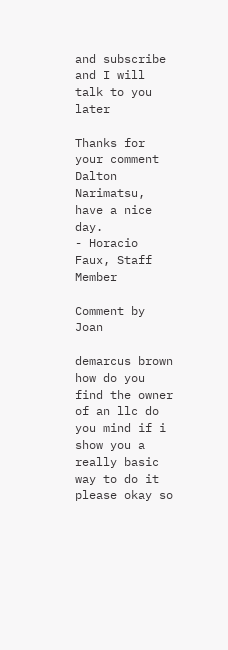and subscribe and I will talk to you later

Thanks for your comment Dalton Narimatsu, have a nice day.
- Horacio Faux, Staff Member

Comment by Joan

demarcus brown how do you find the owner of an llc do you mind if i show you a really basic way to do it please okay so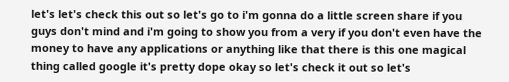let's let's check this out so let's go to i'm gonna do a little screen share if you guys don't mind and i'm going to show you from a very if you don't even have the money to have any applications or anything like that there is this one magical thing called google it's pretty dope okay so let's check it out so let's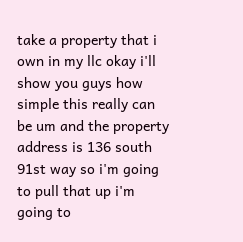take a property that i own in my llc okay i'll show you guys how simple this really can be um and the property address is 136 south 91st way so i'm going to pull that up i'm going to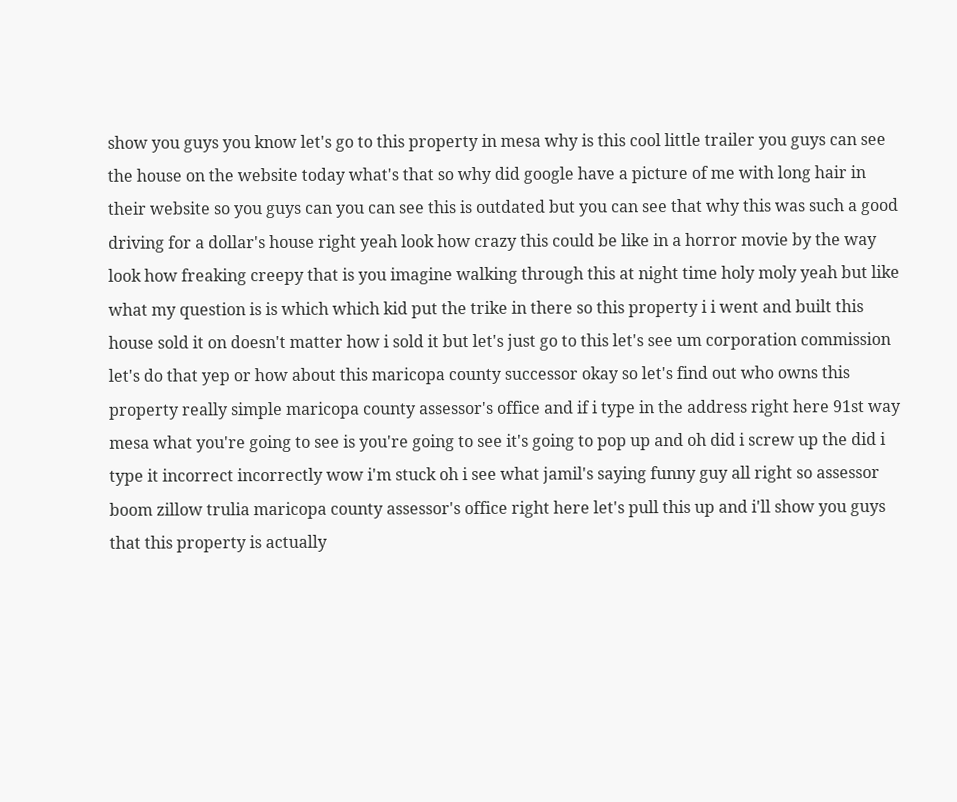show you guys you know let's go to this property in mesa why is this cool little trailer you guys can see the house on the website today what's that so why did google have a picture of me with long hair in their website so you guys can you can see this is outdated but you can see that why this was such a good driving for a dollar's house right yeah look how crazy this could be like in a horror movie by the way look how freaking creepy that is you imagine walking through this at night time holy moly yeah but like what my question is is which which kid put the trike in there so this property i i went and built this house sold it on doesn't matter how i sold it but let's just go to this let's see um corporation commission let's do that yep or how about this maricopa county successor okay so let's find out who owns this property really simple maricopa county assessor's office and if i type in the address right here 91st way mesa what you're going to see is you're going to see it's going to pop up and oh did i screw up the did i type it incorrect incorrectly wow i'm stuck oh i see what jamil's saying funny guy all right so assessor boom zillow trulia maricopa county assessor's office right here let's pull this up and i'll show you guys that this property is actually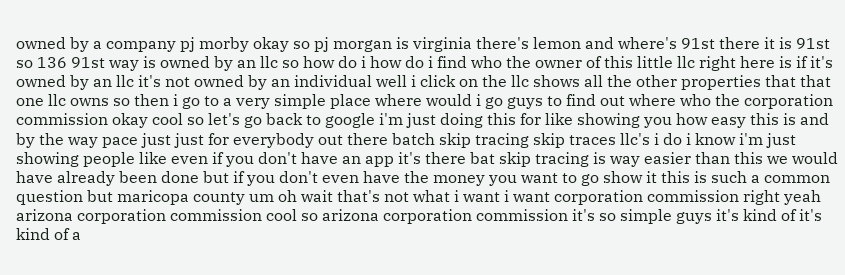owned by a company pj morby okay so pj morgan is virginia there's lemon and where's 91st there it is 91st so 136 91st way is owned by an llc so how do i how do i find who the owner of this little llc right here is if it's owned by an llc it's not owned by an individual well i click on the llc shows all the other properties that that one llc owns so then i go to a very simple place where would i go guys to find out where who the corporation commission okay cool so let's go back to google i'm just doing this for like showing you how easy this is and by the way pace just just for everybody out there batch skip tracing skip traces llc's i do i know i'm just showing people like even if you don't have an app it's there bat skip tracing is way easier than this we would have already been done but if you don't even have the money you want to go show it this is such a common question but maricopa county um oh wait that's not what i want i want corporation commission right yeah arizona corporation commission cool so arizona corporation commission it's so simple guys it's kind of it's kind of a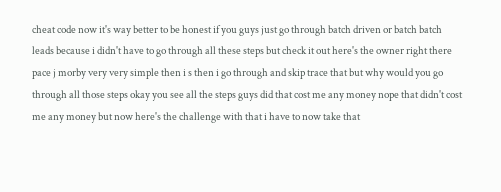cheat code now it's way better to be honest if you guys just go through batch driven or batch batch leads because i didn't have to go through all these steps but check it out here's the owner right there pace j morby very very simple then i s then i go through and skip trace that but why would you go through all those steps okay you see all the steps guys did that cost me any money nope that didn't cost me any money but now here's the challenge with that i have to now take that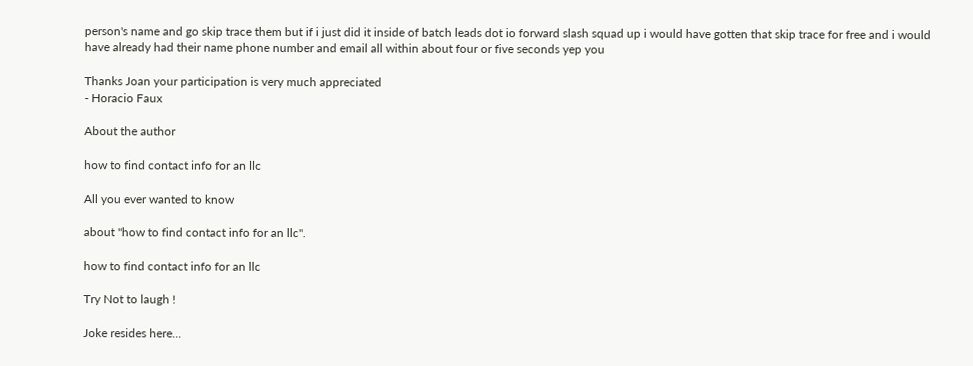person's name and go skip trace them but if i just did it inside of batch leads dot io forward slash squad up i would have gotten that skip trace for free and i would have already had their name phone number and email all within about four or five seconds yep you

Thanks Joan your participation is very much appreciated
- Horacio Faux

About the author

how to find contact info for an llc

All you ever wanted to know

about "how to find contact info for an llc".

how to find contact info for an llc

Try Not to laugh !

Joke resides here...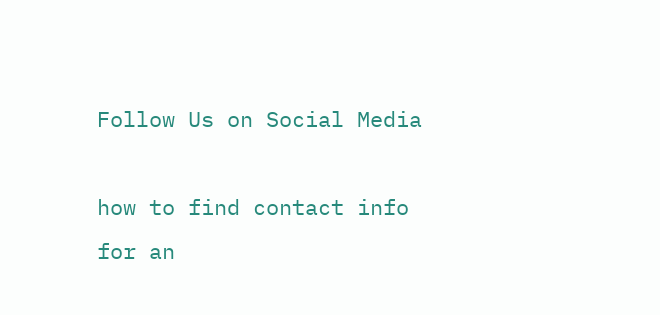Follow Us on Social Media

how to find contact info for an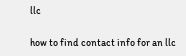llc

how to find contact info for an llc